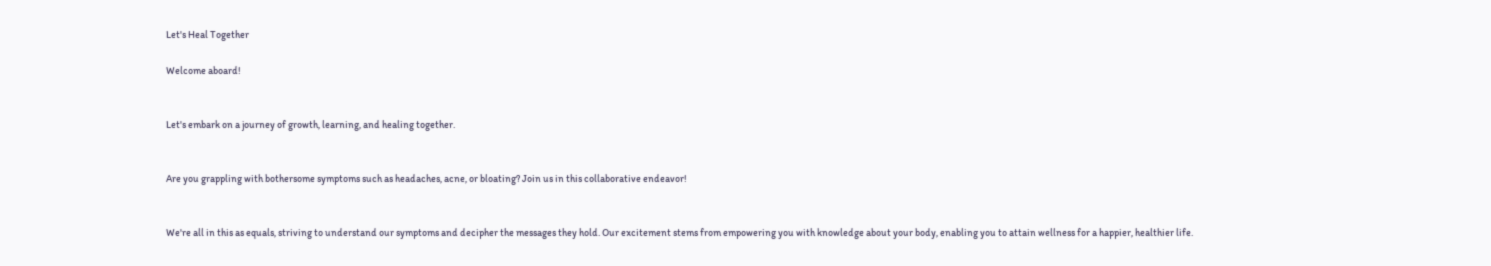Let's Heal Together

Welcome aboard!


Let's embark on a journey of growth, learning, and healing together.


Are you grappling with bothersome symptoms such as headaches, acne, or bloating? Join us in this collaborative endeavor!


We're all in this as equals, striving to understand our symptoms and decipher the messages they hold. Our excitement stems from empowering you with knowledge about your body, enabling you to attain wellness for a happier, healthier life.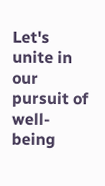Let's unite in our pursuit of well-being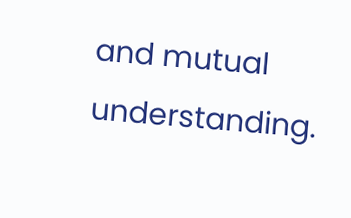and mutual understanding.